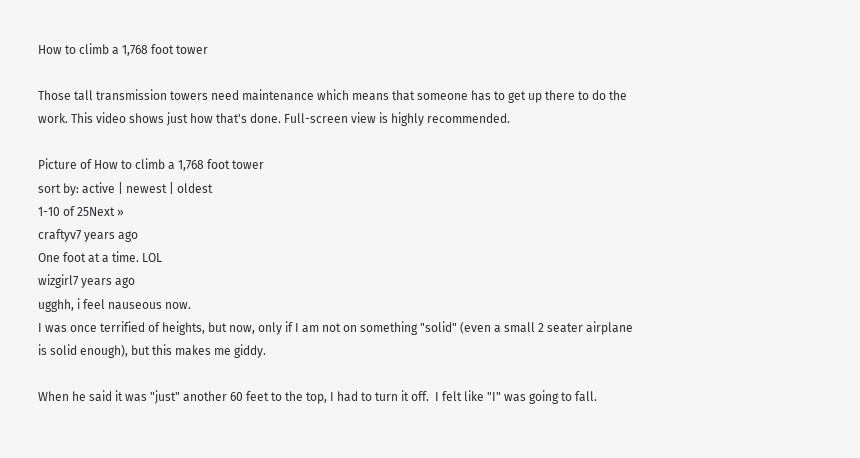How to climb a 1,768 foot tower

Those tall transmission towers need maintenance which means that someone has to get up there to do the work. This video shows just how that's done. Full-screen view is highly recommended.

Picture of How to climb a 1,768 foot tower
sort by: active | newest | oldest
1-10 of 25Next »
craftyv7 years ago
One foot at a time. LOL
wizgirl7 years ago
ugghh, i feel nauseous now.
I was once terrified of heights, but now, only if I am not on something "solid" (even a small 2 seater airplane is solid enough), but this makes me giddy.

When he said it was "just" another 60 feet to the top, I had to turn it off.  I felt like "I" was going to fall.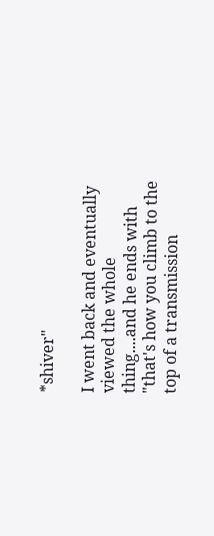*shiver"

I went back and eventually viewed the whole thing....and he ends with "that's how you climb to the top of a transmission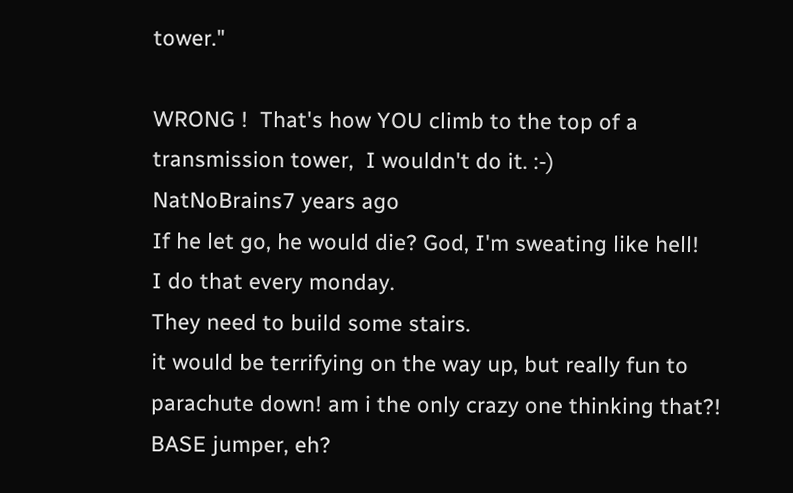tower."

WRONG !  That's how YOU climb to the top of a transmission tower,  I wouldn't do it. :-)
NatNoBrains7 years ago
If he let go, he would die? God, I'm sweating like hell!
I do that every monday.
They need to build some stairs.
it would be terrifying on the way up, but really fun to parachute down! am i the only crazy one thinking that?!
BASE jumper, eh?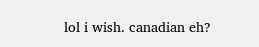lol i wish. canadian eh?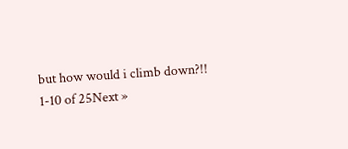but how would i climb down?!!
1-10 of 25Next »